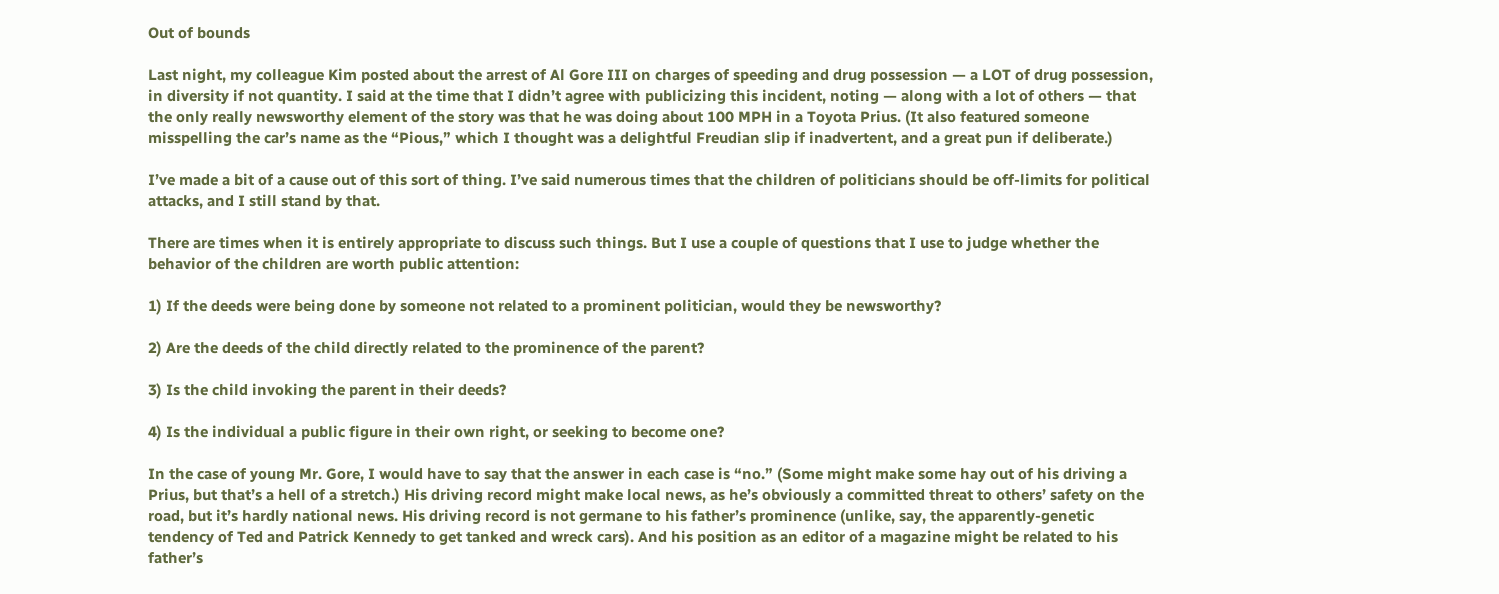Out of bounds

Last night, my colleague Kim posted about the arrest of Al Gore III on charges of speeding and drug possession — a LOT of drug possession, in diversity if not quantity. I said at the time that I didn’t agree with publicizing this incident, noting — along with a lot of others — that the only really newsworthy element of the story was that he was doing about 100 MPH in a Toyota Prius. (It also featured someone misspelling the car’s name as the “Pious,” which I thought was a delightful Freudian slip if inadvertent, and a great pun if deliberate.)

I’ve made a bit of a cause out of this sort of thing. I’ve said numerous times that the children of politicians should be off-limits for political attacks, and I still stand by that.

There are times when it is entirely appropriate to discuss such things. But I use a couple of questions that I use to judge whether the behavior of the children are worth public attention:

1) If the deeds were being done by someone not related to a prominent politician, would they be newsworthy?

2) Are the deeds of the child directly related to the prominence of the parent?

3) Is the child invoking the parent in their deeds?

4) Is the individual a public figure in their own right, or seeking to become one?

In the case of young Mr. Gore, I would have to say that the answer in each case is “no.” (Some might make some hay out of his driving a Prius, but that’s a hell of a stretch.) His driving record might make local news, as he’s obviously a committed threat to others’ safety on the road, but it’s hardly national news. His driving record is not germane to his father’s prominence (unlike, say, the apparently-genetic tendency of Ted and Patrick Kennedy to get tanked and wreck cars). And his position as an editor of a magazine might be related to his father’s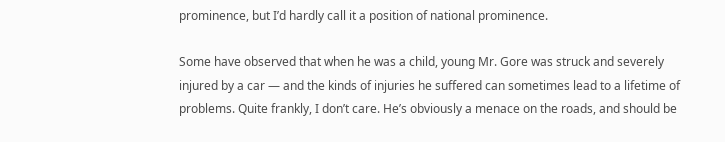prominence, but I’d hardly call it a position of national prominence.

Some have observed that when he was a child, young Mr. Gore was struck and severely injured by a car — and the kinds of injuries he suffered can sometimes lead to a lifetime of problems. Quite frankly, I don’t care. He’s obviously a menace on the roads, and should be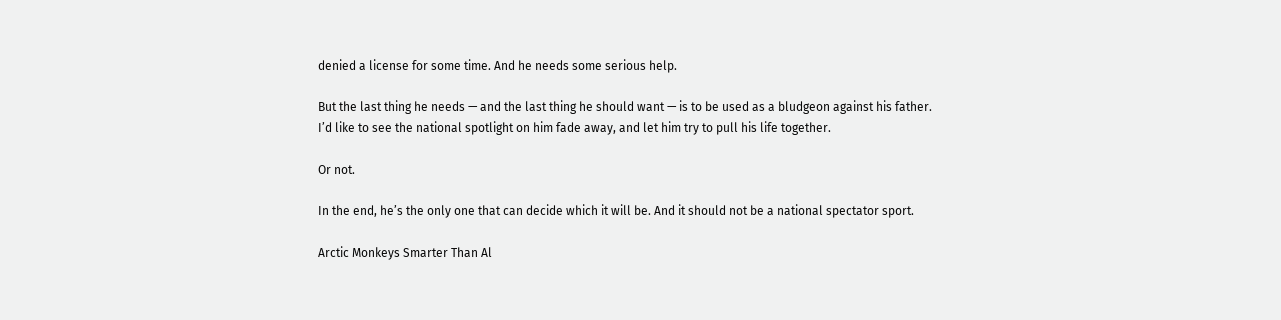denied a license for some time. And he needs some serious help.

But the last thing he needs — and the last thing he should want — is to be used as a bludgeon against his father. I’d like to see the national spotlight on him fade away, and let him try to pull his life together.

Or not.

In the end, he’s the only one that can decide which it will be. And it should not be a national spectator sport.

Arctic Monkeys Smarter Than Al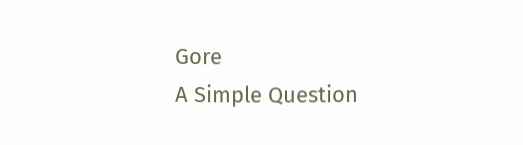Gore
A Simple Question